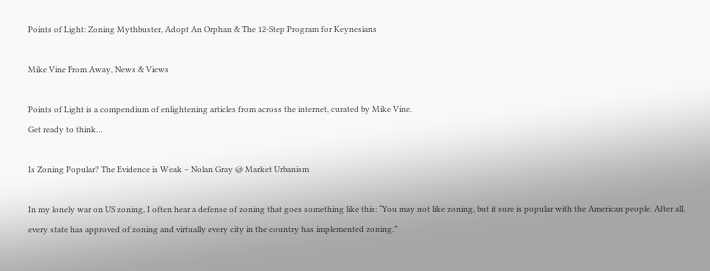Points of Light: Zoning Mythbuster, Adopt An Orphan & The 12-Step Program for Keynesians

Mike Vine From Away, News & Views

Points of Light is a compendium of enlightening articles from across the internet, curated by Mike Vine.
Get ready to think…

Is Zoning Popular? The Evidence is Weak – Nolan Gray @ Market Urbanism

In my lonely war on US zoning, I often hear a defense of zoning that goes something like this: “You may not like zoning, but it sure is popular with the American people. After all, every state has approved of zoning and virtually every city in the country has implemented zoning.”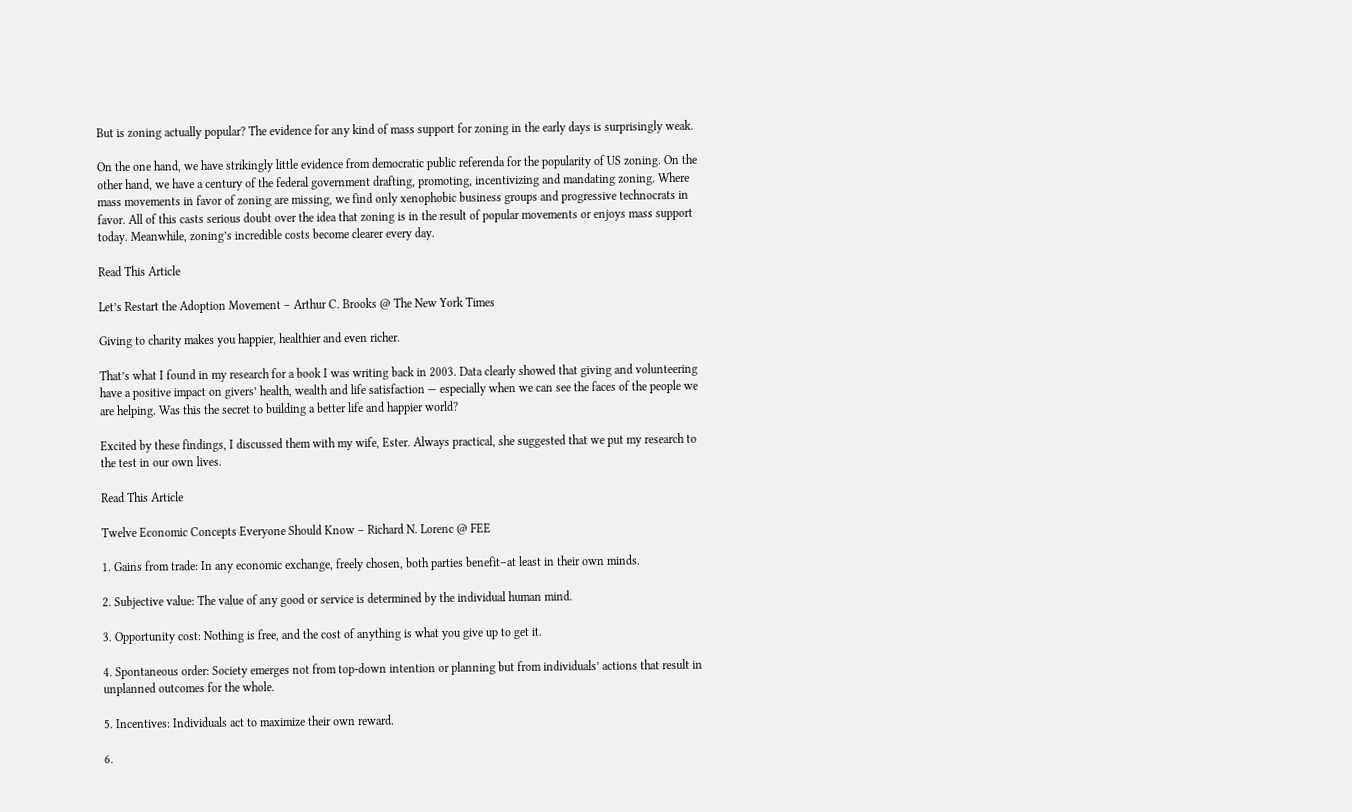But is zoning actually popular? The evidence for any kind of mass support for zoning in the early days is surprisingly weak.

On the one hand, we have strikingly little evidence from democratic public referenda for the popularity of US zoning. On the other hand, we have a century of the federal government drafting, promoting, incentivizing and mandating zoning. Where mass movements in favor of zoning are missing, we find only xenophobic business groups and progressive technocrats in favor. All of this casts serious doubt over the idea that zoning is in the result of popular movements or enjoys mass support today. Meanwhile, zoning’s incredible costs become clearer every day.

Read This Article

Let’s Restart the Adoption Movement – Arthur C. Brooks @ The New York Times

Giving to charity makes you happier, healthier and even richer.

That’s what I found in my research for a book I was writing back in 2003. Data clearly showed that giving and volunteering have a positive impact on givers’ health, wealth and life satisfaction — especially when we can see the faces of the people we are helping. Was this the secret to building a better life and happier world?

Excited by these findings, I discussed them with my wife, Ester. Always practical, she suggested that we put my research to the test in our own lives.

Read This Article

Twelve Economic Concepts Everyone Should Know – Richard N. Lorenc @ FEE

1. Gains from trade: In any economic exchange, freely chosen, both parties benefit–at least in their own minds.

2. Subjective value: The value of any good or service is determined by the individual human mind.

3. Opportunity cost: Nothing is free, and the cost of anything is what you give up to get it.

4. Spontaneous order: Society emerges not from top-down intention or planning but from individuals’ actions that result in unplanned outcomes for the whole.

5. Incentives: Individuals act to maximize their own reward.

6.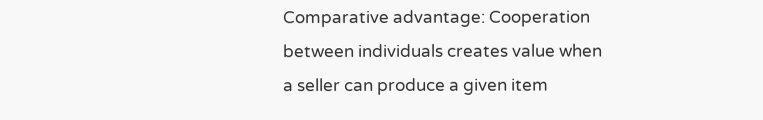Comparative advantage: Cooperation between individuals creates value when a seller can produce a given item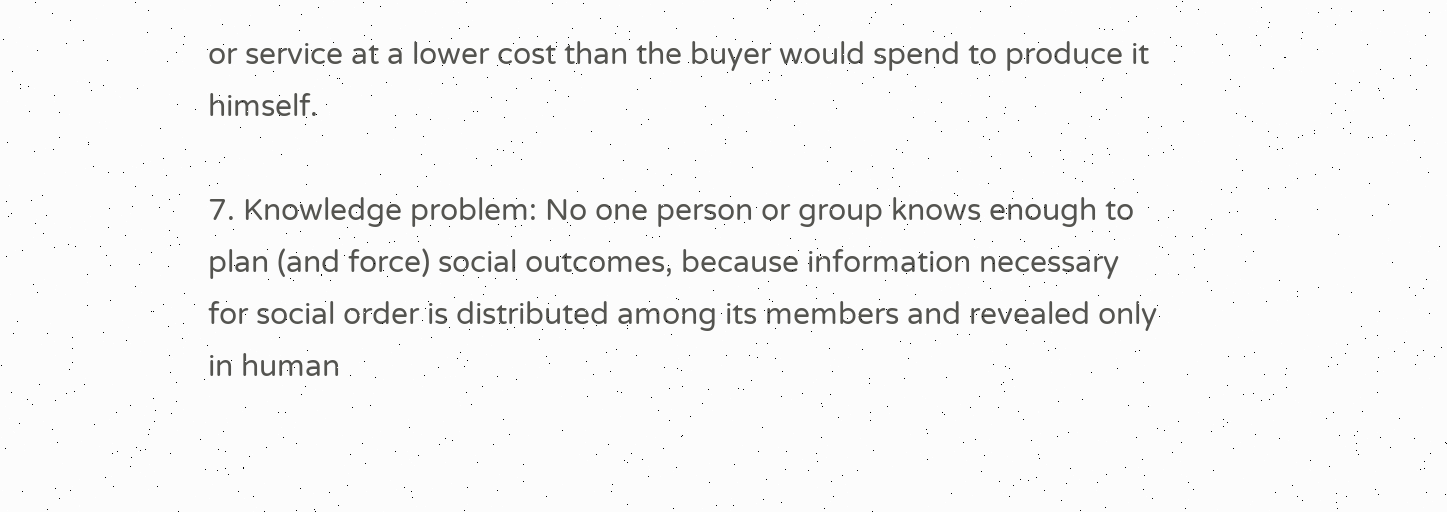or service at a lower cost than the buyer would spend to produce it himself.

7. Knowledge problem: No one person or group knows enough to plan (and force) social outcomes, because information necessary for social order is distributed among its members and revealed only in human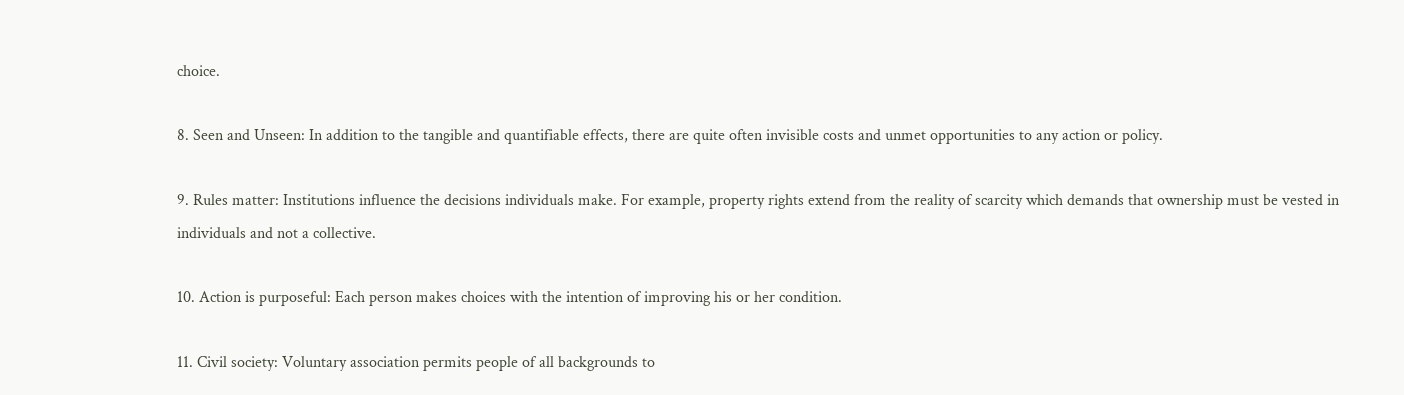choice.

8. Seen and Unseen: In addition to the tangible and quantifiable effects, there are quite often invisible costs and unmet opportunities to any action or policy.

9. Rules matter: Institutions influence the decisions individuals make. For example, property rights extend from the reality of scarcity which demands that ownership must be vested in individuals and not a collective.

10. Action is purposeful: Each person makes choices with the intention of improving his or her condition.

11. Civil society: Voluntary association permits people of all backgrounds to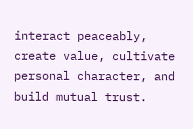interact peaceably, create value, cultivate personal character, and build mutual trust.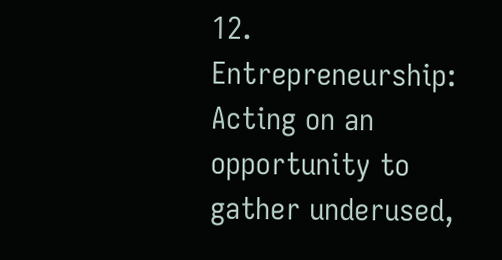12. Entrepreneurship: Acting on an opportunity to gather underused,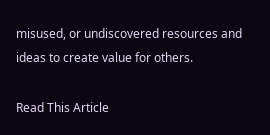misused, or undiscovered resources and ideas to create value for others.

Read This Article